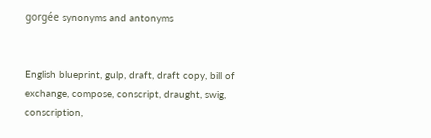gorgée synonyms and antonyms


English blueprint, gulp, draft, draft copy, bill of exchange, compose, conscript, draught, swig, conscription,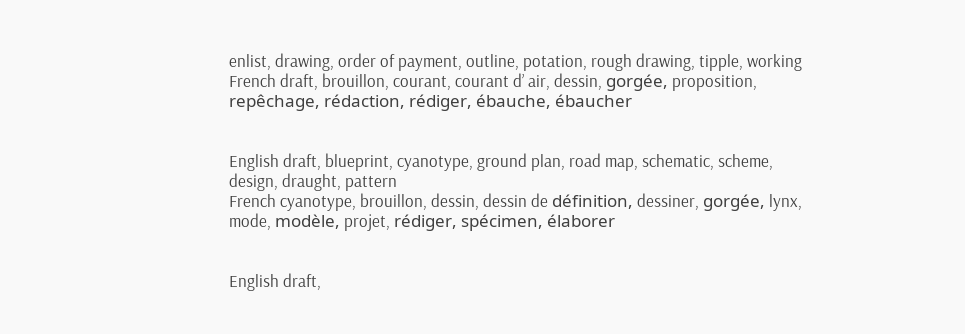enlist, drawing, order of payment, outline, potation, rough drawing, tipple, working
French draft, brouillon, courant, courant d’ air, dessin, gorgée, proposition, repêchage, rédaction, rédiger, ébauche, ébaucher


English draft, blueprint, cyanotype, ground plan, road map, schematic, scheme, design, draught, pattern
French cyanotype, brouillon, dessin, dessin de définition, dessiner, gorgée, lynx, mode, modèle, projet, rédiger, spécimen, élaborer


English draft,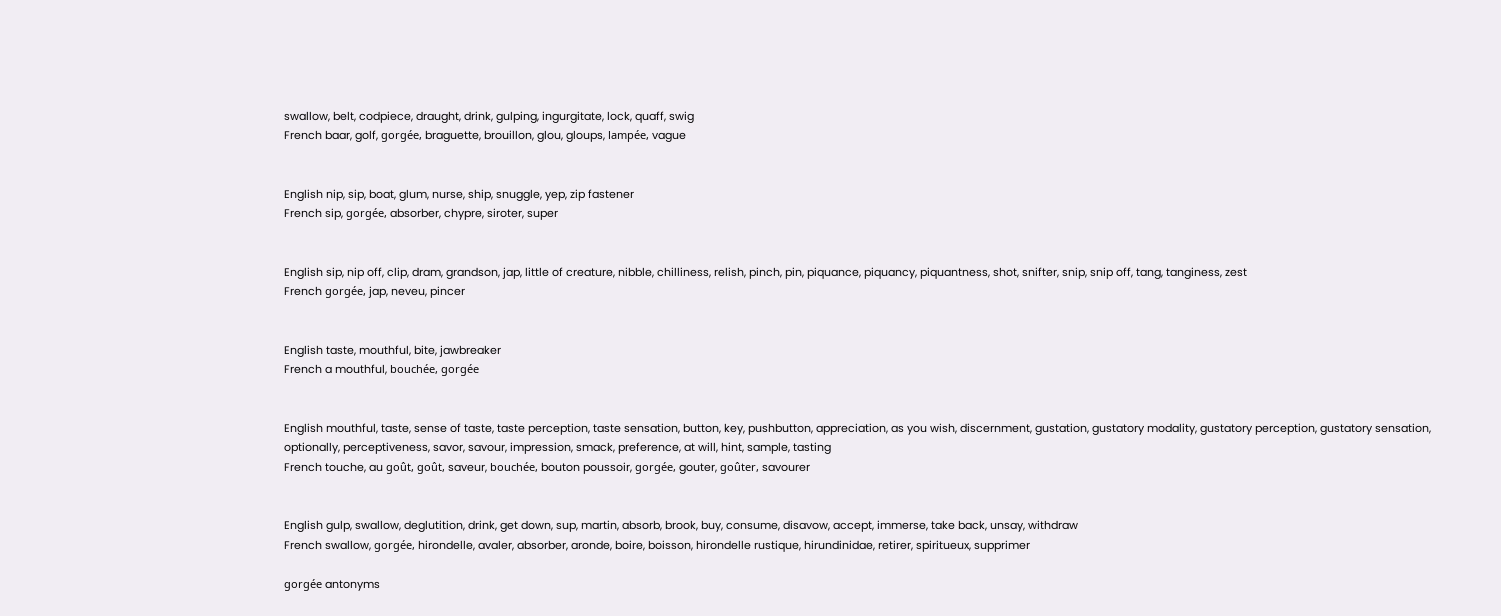swallow, belt, codpiece, draught, drink, gulping, ingurgitate, lock, quaff, swig
French baar, golf, gorgée, braguette, brouillon, glou, gloups, lampée, vague


English nip, sip, boat, glum, nurse, ship, snuggle, yep, zip fastener
French sip, gorgée, absorber, chypre, siroter, super


English sip, nip off, clip, dram, grandson, jap, little of creature, nibble, chilliness, relish, pinch, pin, piquance, piquancy, piquantness, shot, snifter, snip, snip off, tang, tanginess, zest
French gorgée, jap, neveu, pincer


English taste, mouthful, bite, jawbreaker
French a mouthful, bouchée, gorgée


English mouthful, taste, sense of taste, taste perception, taste sensation, button, key, pushbutton, appreciation, as you wish, discernment, gustation, gustatory modality, gustatory perception, gustatory sensation, optionally, perceptiveness, savor, savour, impression, smack, preference, at will, hint, sample, tasting
French touche, au goût, goût, saveur, bouchée, bouton poussoir, gorgée, gouter, goûter, savourer


English gulp, swallow, deglutition, drink, get down, sup, martin, absorb, brook, buy, consume, disavow, accept, immerse, take back, unsay, withdraw
French swallow, gorgée, hirondelle, avaler, absorber, aronde, boire, boisson, hirondelle rustique, hirundinidae, retirer, spiritueux, supprimer

gorgée antonyms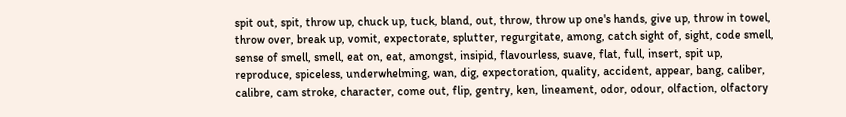spit out, spit, throw up, chuck up, tuck, bland, out, throw, throw up one's hands, give up, throw in towel, throw over, break up, vomit, expectorate, splutter, regurgitate, among, catch sight of, sight, code smell, sense of smell, smell, eat on, eat, amongst, insipid, flavourless, suave, flat, full, insert, spit up, reproduce, spiceless, underwhelming, wan, dig, expectoration, quality, accident, appear, bang, caliber, calibre, cam stroke, character, come out, flip, gentry, ken, lineament, odor, odour, olfaction, olfactory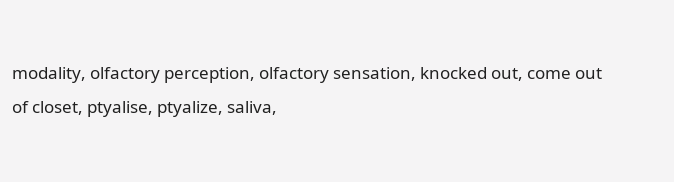modality, olfactory perception, olfactory sensation, knocked out, come out of closet, ptyalise, ptyalize, saliva,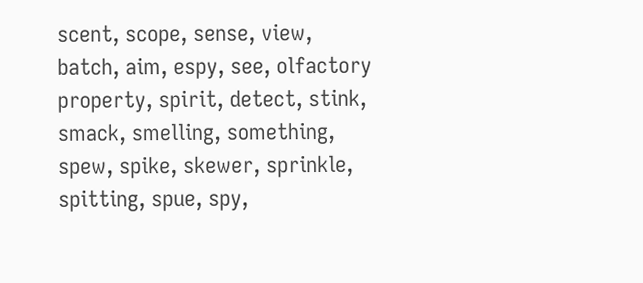scent, scope, sense, view, batch, aim, espy, see, olfactory property, spirit, detect, stink, smack, smelling, something, spew, spike, skewer, sprinkle, spitting, spue, spy,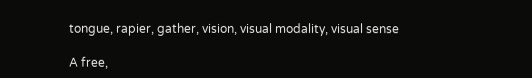tongue, rapier, gather, vision, visual modality, visual sense

A free,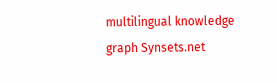multilingual knowledge graph Synsets.net